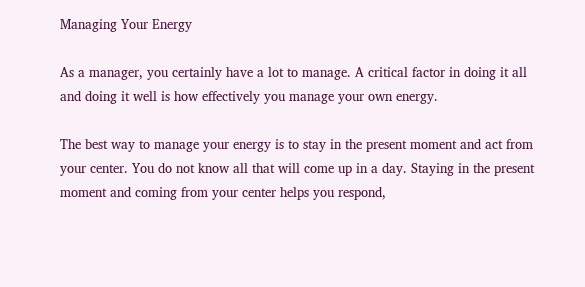Managing Your Energy

As a manager, you certainly have a lot to manage. A critical factor in doing it all and doing it well is how effectively you manage your own energy.

The best way to manage your energy is to stay in the present moment and act from your center. You do not know all that will come up in a day. Staying in the present moment and coming from your center helps you respond,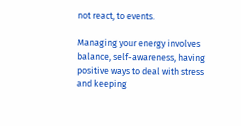not react, to events.

Managing your energy involves balance, self-awareness, having positive ways to deal with stress and keeping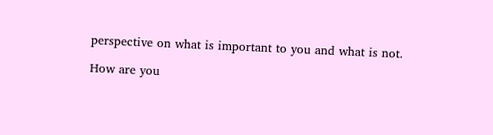perspective on what is important to you and what is not.

How are you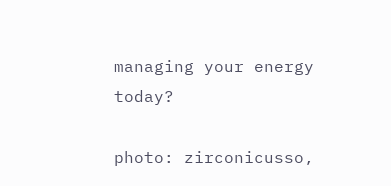managing your energy today?

photo: zirconicusso,